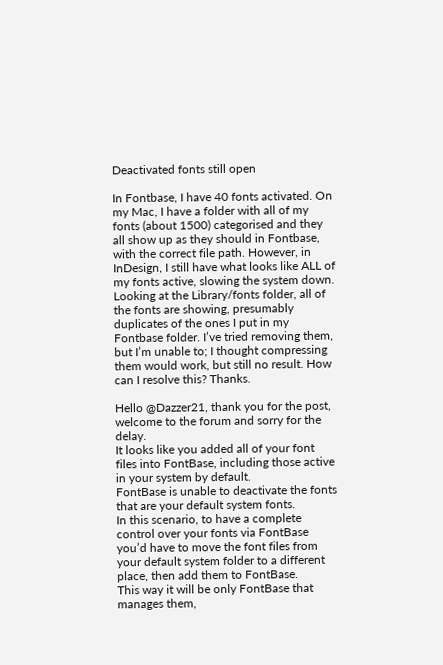Deactivated fonts still open

In Fontbase, I have 40 fonts activated. On my Mac, I have a folder with all of my fonts (about 1500) categorised and they all show up as they should in Fontbase, with the correct file path. However, in InDesign, I still have what looks like ALL of my fonts active, slowing the system down. Looking at the Library/fonts folder, all of the fonts are showing, presumably duplicates of the ones I put in my Fontbase folder. I’ve tried removing them, but I’m unable to; I thought compressing them would work, but still no result. How can I resolve this? Thanks.

Hello @Dazzer21, thank you for the post, welcome to the forum and sorry for the delay.
It looks like you added all of your font files into FontBase, including those active in your system by default.
FontBase is unable to deactivate the fonts that are your default system fonts.
In this scenario, to have a complete control over your fonts via FontBase you’d have to move the font files from your default system folder to a different place, then add them to FontBase.
This way it will be only FontBase that manages them,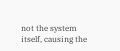not the system itself, causing the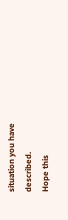situation you have described.
Hope this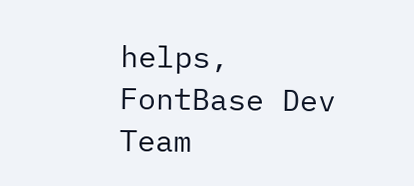helps,
FontBase Dev Team